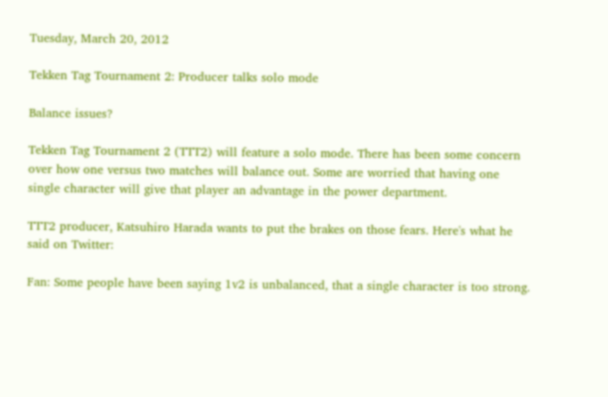Tuesday, March 20, 2012

Tekken Tag Tournament 2: Producer talks solo mode

Balance issues?

Tekken Tag Tournament 2 (TTT2) will feature a solo mode. There has been some concern over how one versus two matches will balance out. Some are worried that having one single character will give that player an advantage in the power department.

TTT2 producer, Katsuhiro Harada wants to put the brakes on those fears. Here's what he said on Twitter:

Fan: Some people have been saying 1v2 is unbalanced, that a single character is too strong.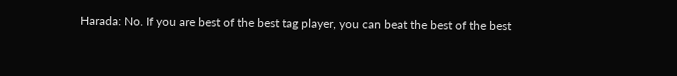Harada: No. If you are best of the best tag player, you can beat the best of the best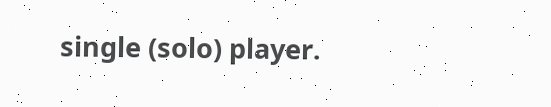single (solo) player.